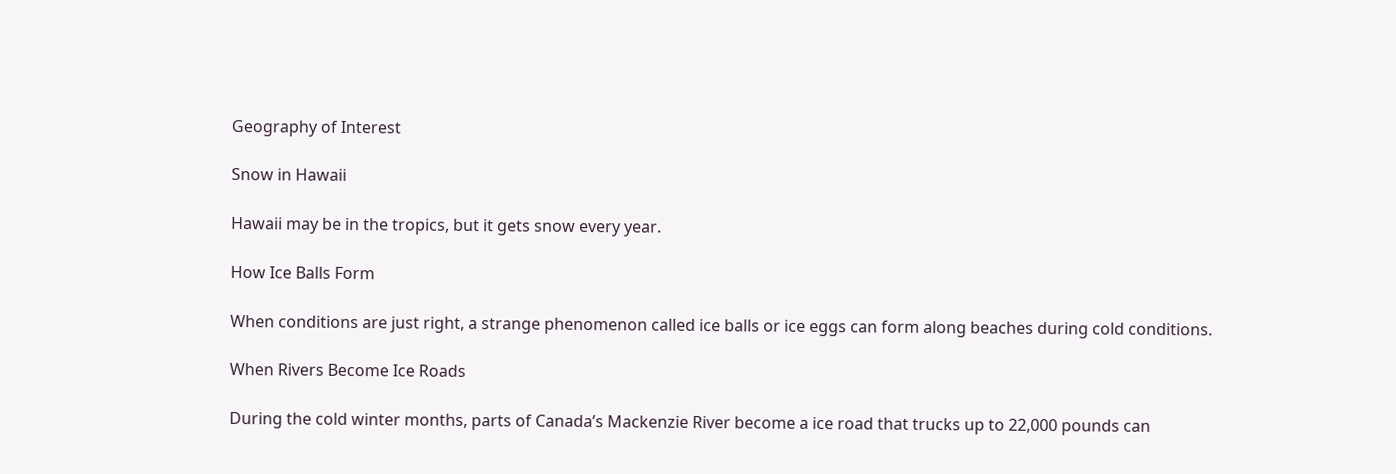Geography of Interest

Snow in Hawaii

Hawaii may be in the tropics, but it gets snow every year.

How Ice Balls Form

When conditions are just right, a strange phenomenon called ice balls or ice eggs can form along beaches during cold conditions.

When Rivers Become Ice Roads

During the cold winter months, parts of Canada’s Mackenzie River become a ice road that trucks up to 22,000 pounds can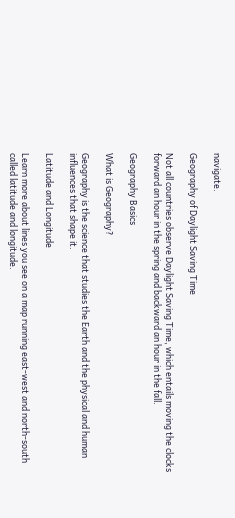navigate.

Geography of Daylight Saving Time

Not all countries observe Daylight Saving Time, which entails moving the clocks forward an hour in the spring and backward an hour in the fall.

Geography Basics

What is Geography?

Geography is the science that studies the Earth and the physical and human influences that shape it.

Latitude and Longitude

Learn more about lines you see on a map running east-west and north-south called latitude and longitude.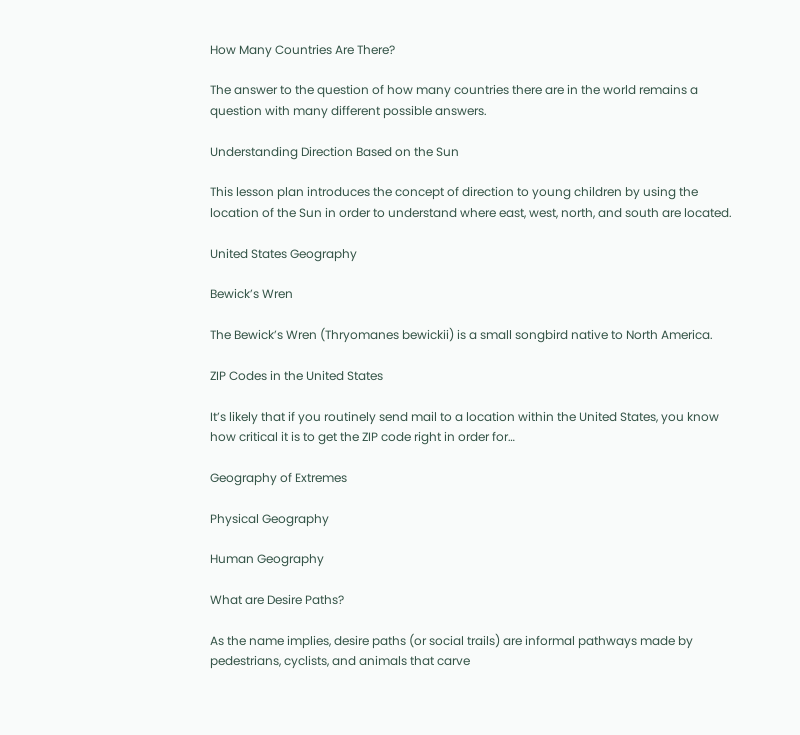How Many Countries Are There?

The answer to the question of how many countries there are in the world remains a question with many different possible answers.

Understanding Direction Based on the Sun

This lesson plan introduces the concept of direction to young children by using the location of the Sun in order to understand where east, west, north, and south are located.

United States Geography

Bewick’s Wren

The Bewick’s Wren (Thryomanes bewickii) is a small songbird native to North America.

ZIP Codes in the United States

It’s likely that if you routinely send mail to a location within the United States, you know how critical it is to get the ZIP code right in order for…

Geography of Extremes

Physical Geography

Human Geography

What are Desire Paths?

As the name implies, desire paths (or social trails) are informal pathways made by pedestrians, cyclists, and animals that carve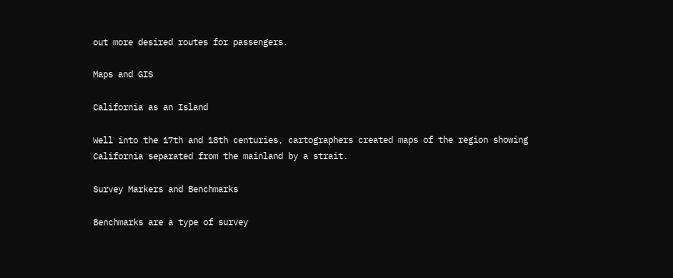out more desired routes for passengers.

Maps and GIS

California as an Island

Well into the 17th and 18th centuries, cartographers created maps of the region showing California separated from the mainland by a strait.

Survey Markers and Benchmarks

Benchmarks are a type of survey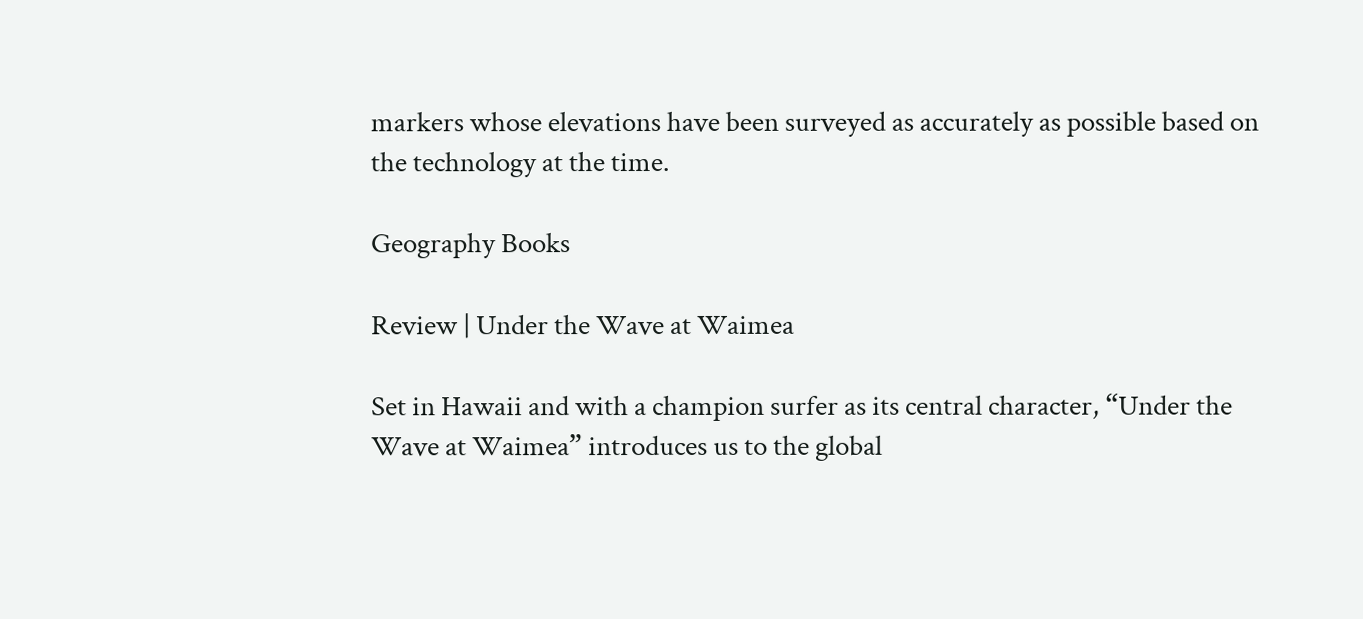markers whose elevations have been surveyed as accurately as possible based on the technology at the time.

Geography Books

Review | Under the Wave at Waimea

Set in Hawaii and with a champion surfer as its central character, “Under the Wave at Waimea” introduces us to the global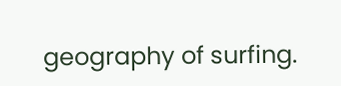geography of surfing.